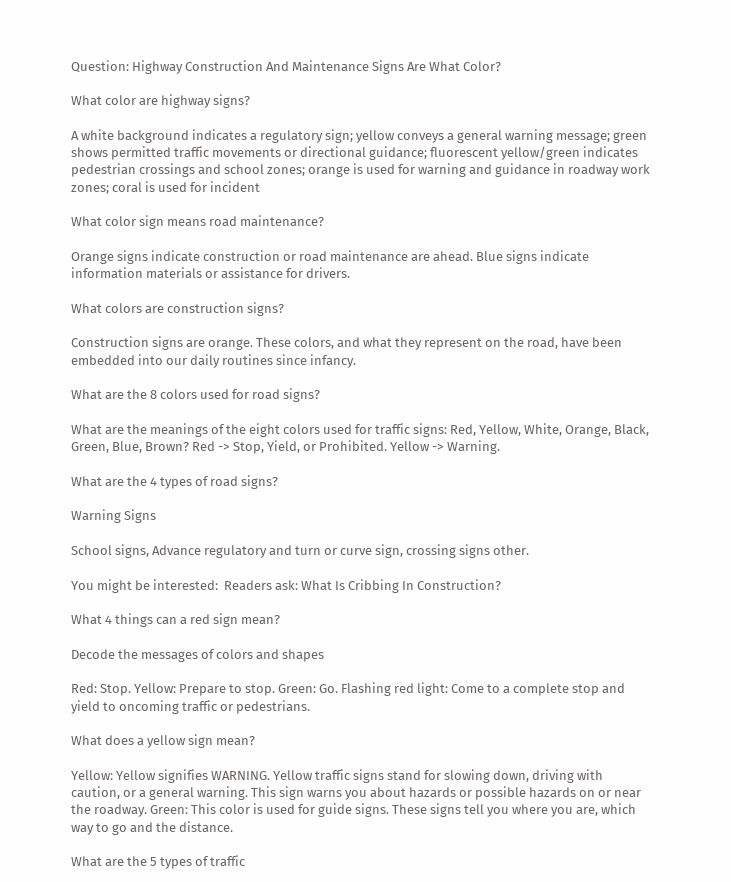Question: Highway Construction And Maintenance Signs Are What Color?

What color are highway signs?

A white background indicates a regulatory sign; yellow conveys a general warning message; green shows permitted traffic movements or directional guidance; fluorescent yellow/green indicates pedestrian crossings and school zones; orange is used for warning and guidance in roadway work zones; coral is used for incident

What color sign means road maintenance?

Orange signs indicate construction or road maintenance are ahead. Blue signs indicate information materials or assistance for drivers.

What colors are construction signs?

Construction signs are orange. These colors, and what they represent on the road, have been embedded into our daily routines since infancy.

What are the 8 colors used for road signs?

What are the meanings of the eight colors used for traffic signs: Red, Yellow, White, Orange, Black, Green, Blue, Brown? Red -> Stop, Yield, or Prohibited. Yellow -> Warning.

What are the 4 types of road signs?

Warning Signs

School signs, Advance regulatory and turn or curve sign, crossing signs other.

You might be interested:  Readers ask: What Is Cribbing In Construction?

What 4 things can a red sign mean?

Decode the messages of colors and shapes

Red: Stop. Yellow: Prepare to stop. Green: Go. Flashing red light: Come to a complete stop and yield to oncoming traffic or pedestrians.

What does a yellow sign mean?

Yellow: Yellow signifies WARNING. Yellow traffic signs stand for slowing down, driving with caution, or a general warning. This sign warns you about hazards or possible hazards on or near the roadway. Green: This color is used for guide signs. These signs tell you where you are, which way to go and the distance.

What are the 5 types of traffic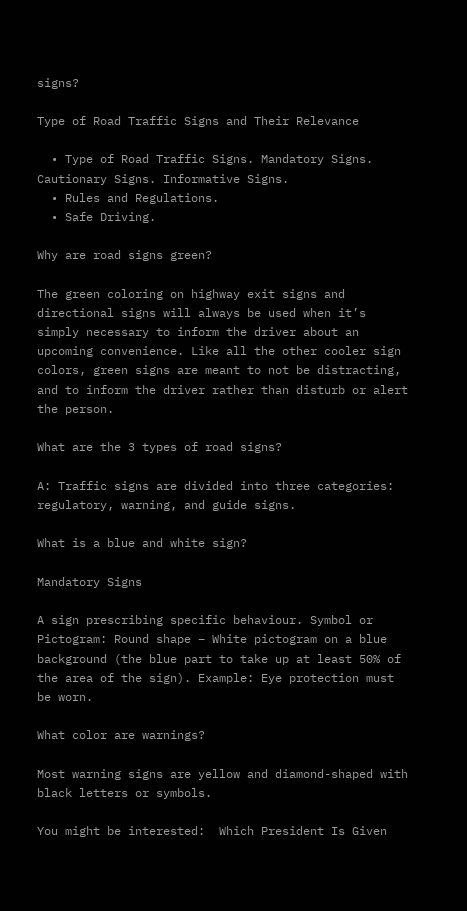signs?

Type of Road Traffic Signs and Their Relevance

  • Type of Road Traffic Signs. Mandatory Signs. Cautionary Signs. Informative Signs.
  • Rules and Regulations.
  • Safe Driving.

Why are road signs green?

The green coloring on highway exit signs and directional signs will always be used when it’s simply necessary to inform the driver about an upcoming convenience. Like all the other cooler sign colors, green signs are meant to not be distracting, and to inform the driver rather than disturb or alert the person.

What are the 3 types of road signs?

A: Traffic signs are divided into three categories: regulatory, warning, and guide signs.

What is a blue and white sign?

Mandatory Signs

A sign prescribing specific behaviour. Symbol or Pictogram: Round shape – White pictogram on a blue background (the blue part to take up at least 50% of the area of the sign). Example: Eye protection must be worn.

What color are warnings?

Most warning signs are yellow and diamond-shaped with black letters or symbols.

You might be interested:  Which President Is Given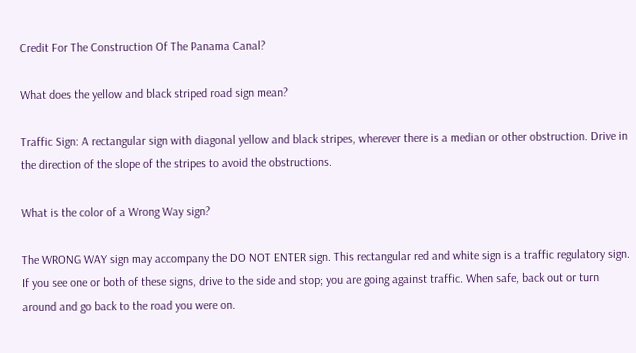Credit For The Construction Of The Panama Canal?

What does the yellow and black striped road sign mean?

Traffic Sign: A rectangular sign with diagonal yellow and black stripes, wherever there is a median or other obstruction. Drive in the direction of the slope of the stripes to avoid the obstructions.

What is the color of a Wrong Way sign?

The WRONG WAY sign may accompany the DO NOT ENTER sign. This rectangular red and white sign is a traffic regulatory sign. If you see one or both of these signs, drive to the side and stop; you are going against traffic. When safe, back out or turn around and go back to the road you were on.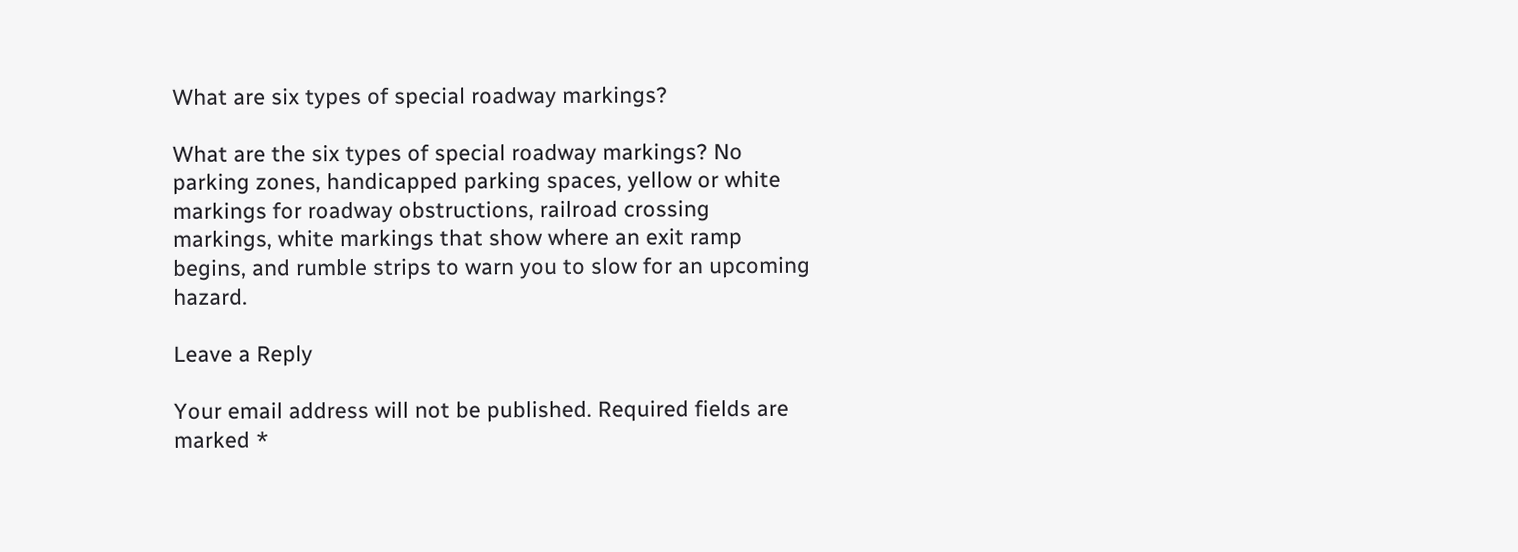What are six types of special roadway markings?

What are the six types of special roadway markings? No parking zones, handicapped parking spaces, yellow or white markings for roadway obstructions, railroad crossing markings, white markings that show where an exit ramp begins, and rumble strips to warn you to slow for an upcoming hazard.

Leave a Reply

Your email address will not be published. Required fields are marked *